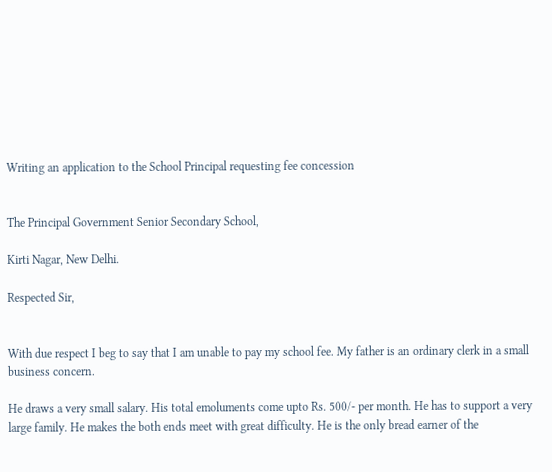Writing an application to the School Principal requesting fee concession


The Principal Government Senior Secondary School,

Kirti Nagar, New Delhi.

Respected Sir,


With due respect I beg to say that I am unable to pay my school fee. My father is an ordinary clerk in a small business concern.

He draws a very small salary. His total emoluments come upto Rs. 500/- per month. He has to support a very large family. He makes the both ends meet with great difficulty. He is the only bread earner of the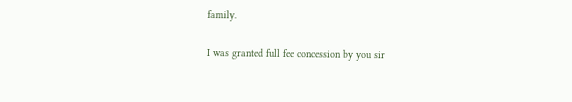family.

I was granted full fee concession by you sir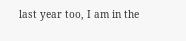last year too, I am in the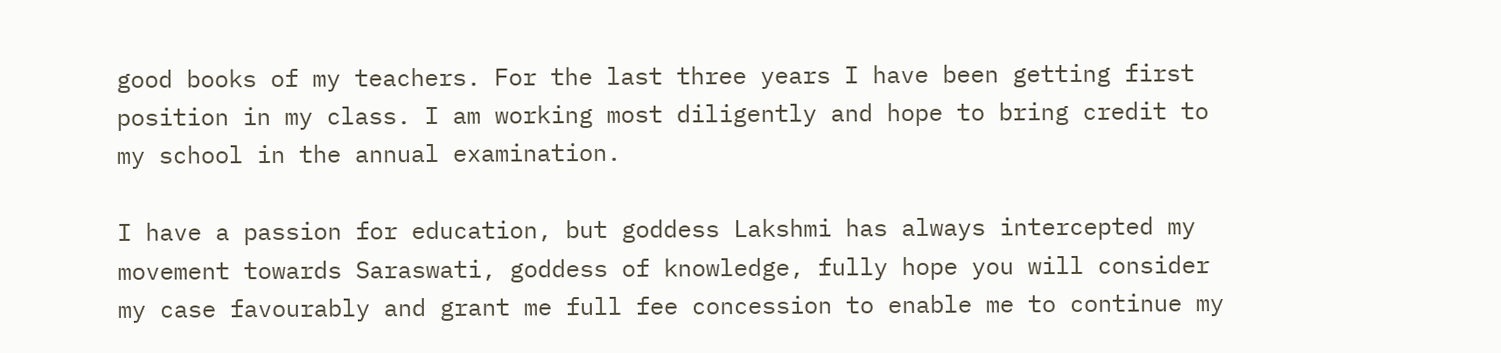good books of my teachers. For the last three years I have been getting first position in my class. I am working most diligently and hope to bring credit to my school in the annual examination.

I have a passion for education, but goddess Lakshmi has always intercepted my movement towards Saraswati, goddess of knowledge, fully hope you will consider my case favourably and grant me full fee concession to enable me to continue my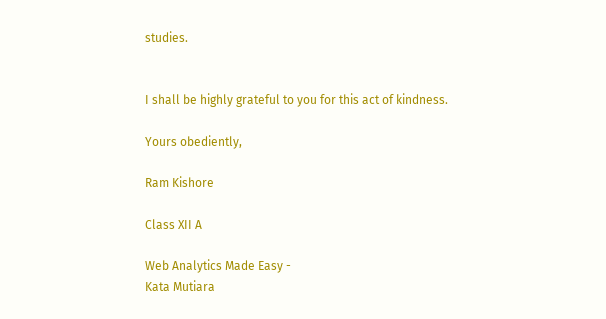studies.


I shall be highly grateful to you for this act of kindness.

Yours obediently,

Ram Kishore

Class XII A

Web Analytics Made Easy -
Kata Mutiara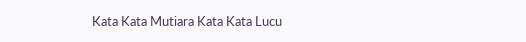Kata Kata Mutiara Kata Kata Lucu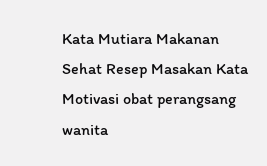Kata Mutiara Makanan Sehat Resep Masakan Kata Motivasi obat perangsang wanita